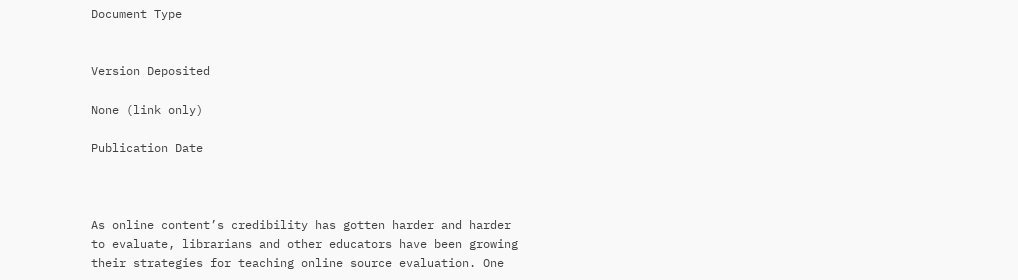Document Type


Version Deposited

None (link only)

Publication Date



As online content’s credibility has gotten harder and harder to evaluate, librarians and other educators have been growing their strategies for teaching online source evaluation. One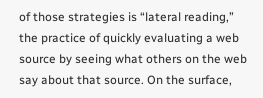of those strategies is “lateral reading,” the practice of quickly evaluating a web source by seeing what others on the web say about that source. On the surface,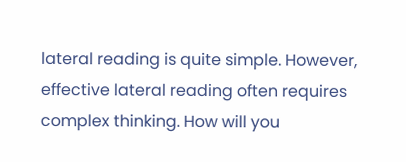lateral reading is quite simple. However, effective lateral reading often requires complex thinking. How will you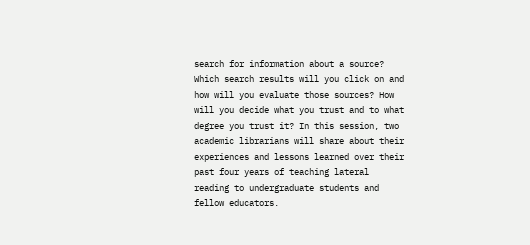search for information about a source? Which search results will you click on and how will you evaluate those sources? How will you decide what you trust and to what degree you trust it? In this session, two academic librarians will share about their experiences and lessons learned over their past four years of teaching lateral reading to undergraduate students and fellow educators.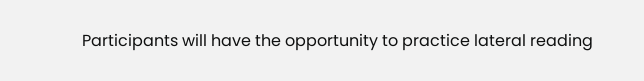Participants will have the opportunity to practice lateral reading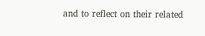and to reflect on their related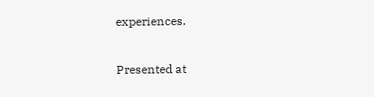experiences.

Presented at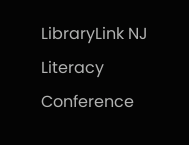LibraryLink NJ Literacy Conference